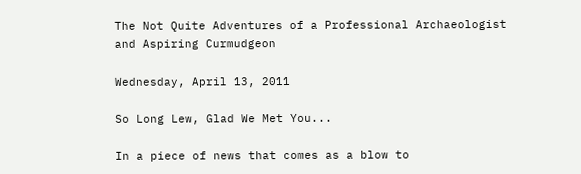The Not Quite Adventures of a Professional Archaeologist and Aspiring Curmudgeon

Wednesday, April 13, 2011

So Long Lew, Glad We Met You...

In a piece of news that comes as a blow to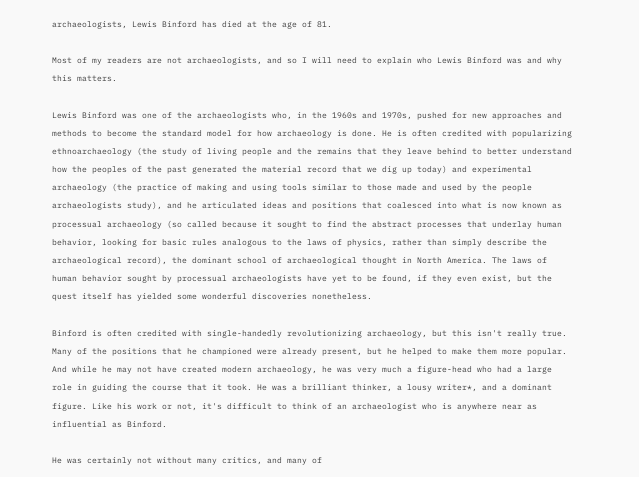archaeologists, Lewis Binford has died at the age of 81.

Most of my readers are not archaeologists, and so I will need to explain who Lewis Binford was and why this matters.

Lewis Binford was one of the archaeologists who, in the 1960s and 1970s, pushed for new approaches and methods to become the standard model for how archaeology is done. He is often credited with popularizing ethnoarchaeology (the study of living people and the remains that they leave behind to better understand how the peoples of the past generated the material record that we dig up today) and experimental archaeology (the practice of making and using tools similar to those made and used by the people archaeologists study), and he articulated ideas and positions that coalesced into what is now known as processual archaeology (so called because it sought to find the abstract processes that underlay human behavior, looking for basic rules analogous to the laws of physics, rather than simply describe the archaeological record), the dominant school of archaeological thought in North America. The laws of human behavior sought by processual archaeologists have yet to be found, if they even exist, but the quest itself has yielded some wonderful discoveries nonetheless.

Binford is often credited with single-handedly revolutionizing archaeology, but this isn't really true. Many of the positions that he championed were already present, but he helped to make them more popular. And while he may not have created modern archaeology, he was very much a figure-head who had a large role in guiding the course that it took. He was a brilliant thinker, a lousy writer*, and a dominant figure. Like his work or not, it's difficult to think of an archaeologist who is anywhere near as influential as Binford.

He was certainly not without many critics, and many of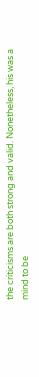the criticisms are both strong and valid. Nonetheless, his was a mind to be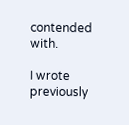contended with.

I wrote previously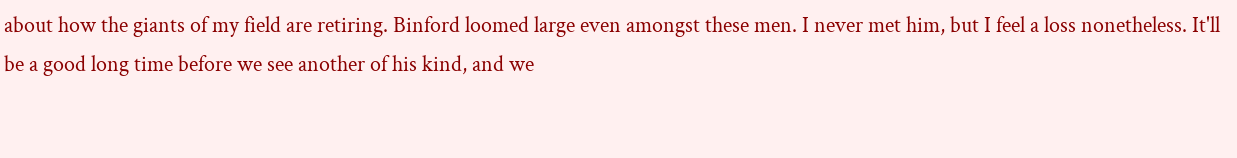about how the giants of my field are retiring. Binford loomed large even amongst these men. I never met him, but I feel a loss nonetheless. It'll be a good long time before we see another of his kind, and we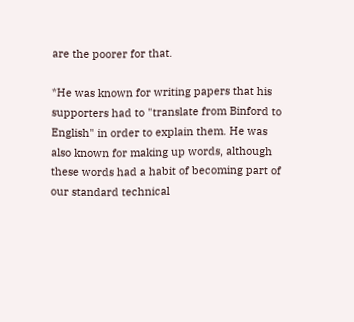are the poorer for that.

*He was known for writing papers that his supporters had to "translate from Binford to English" in order to explain them. He was also known for making up words, although these words had a habit of becoming part of our standard technical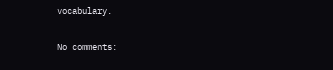vocabulary.

No comments: